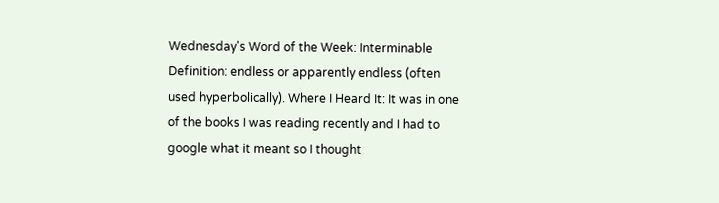Wednesday's Word of the Week: Interminable Definition: endless or apparently endless (often used hyperbolically). Where I Heard It: It was in one of the books I was reading recently and I had to google what it meant so I thought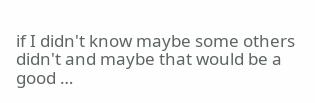if I didn't know maybe some others didn't and maybe that would be a good …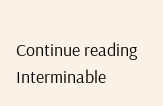Continue reading Interminable